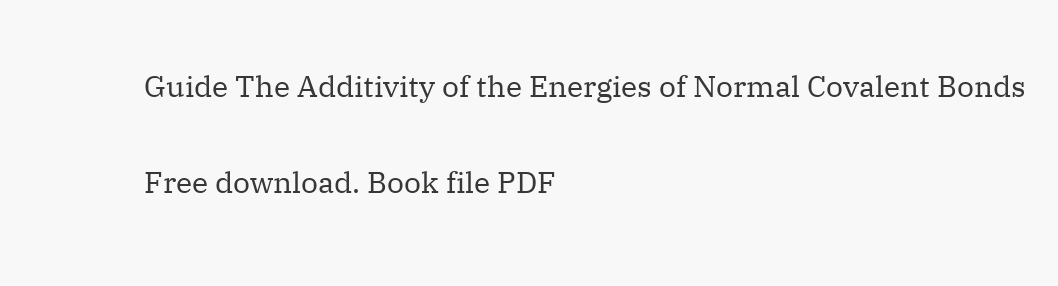Guide The Additivity of the Energies of Normal Covalent Bonds

Free download. Book file PDF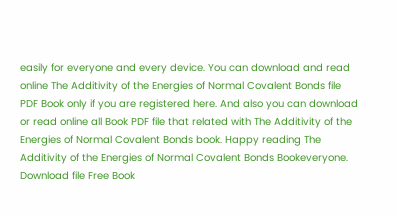easily for everyone and every device. You can download and read online The Additivity of the Energies of Normal Covalent Bonds file PDF Book only if you are registered here. And also you can download or read online all Book PDF file that related with The Additivity of the Energies of Normal Covalent Bonds book. Happy reading The Additivity of the Energies of Normal Covalent Bonds Bookeveryone. Download file Free Book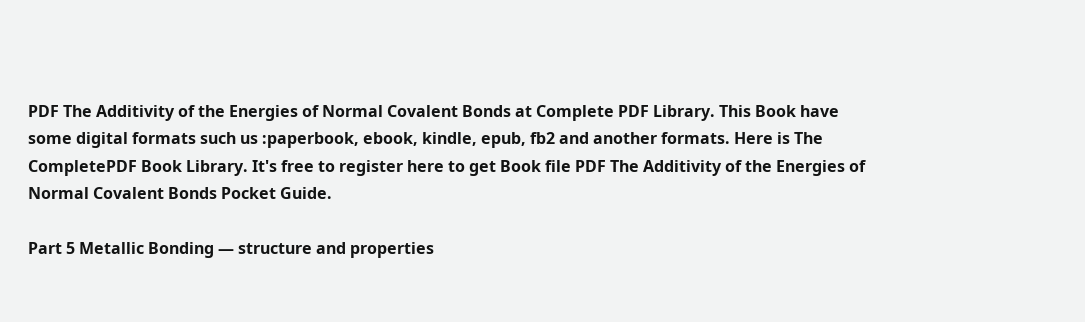PDF The Additivity of the Energies of Normal Covalent Bonds at Complete PDF Library. This Book have some digital formats such us :paperbook, ebook, kindle, epub, fb2 and another formats. Here is The CompletePDF Book Library. It's free to register here to get Book file PDF The Additivity of the Energies of Normal Covalent Bonds Pocket Guide.

Part 5 Metallic Bonding — structure and properties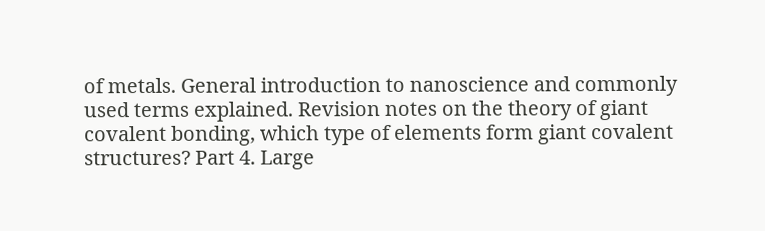of metals. General introduction to nanoscience and commonly used terms explained. Revision notes on the theory of giant covalent bonding, which type of elements form giant covalent structures? Part 4. Large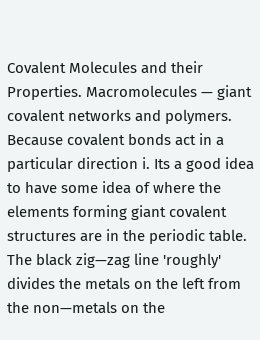Covalent Molecules and their Properties. Macromolecules — giant covalent networks and polymers. Because covalent bonds act in a particular direction i. Its a good idea to have some idea of where the elements forming giant covalent structures are in the periodic table. The black zig—zag line 'roughly' divides the metals on the left from the non—metals on the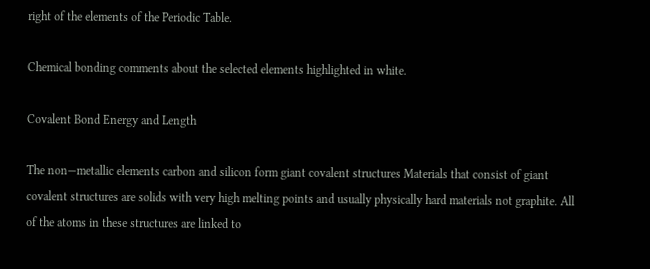right of the elements of the Periodic Table.

Chemical bonding comments about the selected elements highlighted in white.

Covalent Bond Energy and Length

The non—metallic elements carbon and silicon form giant covalent structures Materials that consist of giant covalent structures are solids with very high melting points and usually physically hard materials not graphite. All of the atoms in these structures are linked to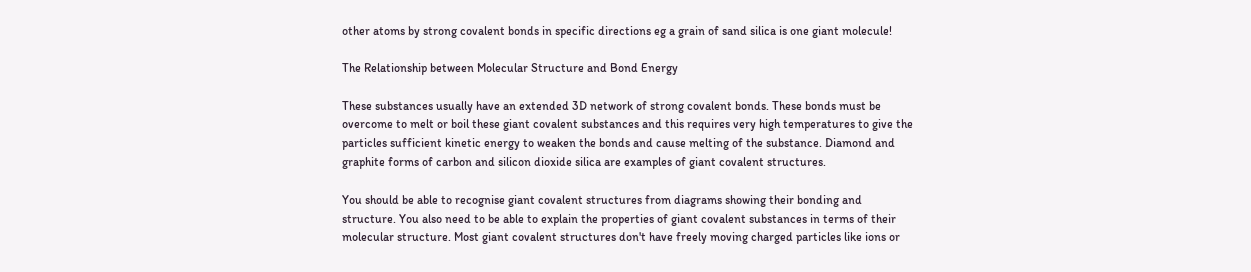other atoms by strong covalent bonds in specific directions eg a grain of sand silica is one giant molecule!

The Relationship between Molecular Structure and Bond Energy

These substances usually have an extended 3D network of strong covalent bonds. These bonds must be overcome to melt or boil these giant covalent substances and this requires very high temperatures to give the particles sufficient kinetic energy to weaken the bonds and cause melting of the substance. Diamond and graphite forms of carbon and silicon dioxide silica are examples of giant covalent structures.

You should be able to recognise giant covalent structures from diagrams showing their bonding and structure. You also need to be able to explain the properties of giant covalent substances in terms of their molecular structure. Most giant covalent structures don't have freely moving charged particles like ions or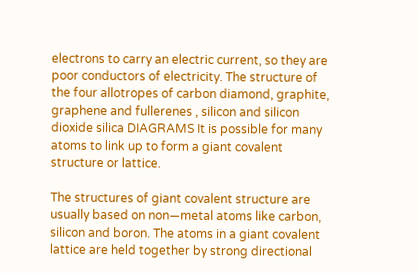electrons to carry an electric current, so they are poor conductors of electricity. The structure of the four allotropes of carbon diamond, graphite, graphene and fullerenes , silicon and silicon dioxide silica DIAGRAMS It is possible for many atoms to link up to form a giant covalent structure or lattice.

The structures of giant covalent structure are usually based on non—metal atoms like carbon, silicon and boron. The atoms in a giant covalent lattice are held together by strong directional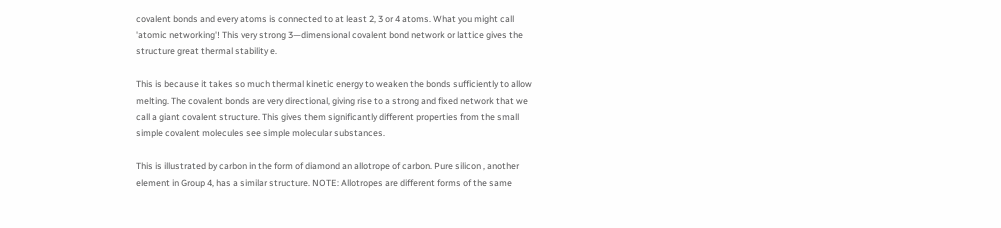covalent bonds and every atoms is connected to at least 2, 3 or 4 atoms. What you might call 'atomic networking'! This very strong 3—dimensional covalent bond network or lattice gives the structure great thermal stability e.

This is because it takes so much thermal kinetic energy to weaken the bonds sufficiently to allow melting. The covalent bonds are very directional, giving rise to a strong and fixed network that we call a giant covalent structure. This gives them significantly different properties from the small simple covalent molecules see simple molecular substances.

This is illustrated by carbon in the form of diamond an allotrope of carbon. Pure silicon , another element in Group 4, has a similar structure. NOTE: Allotropes are different forms of the same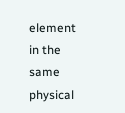element in the same physical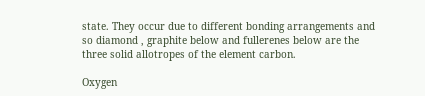state. They occur due to different bonding arrangements and so diamond , graphite below and fullerenes below are the three solid allotropes of the element carbon.

Oxygen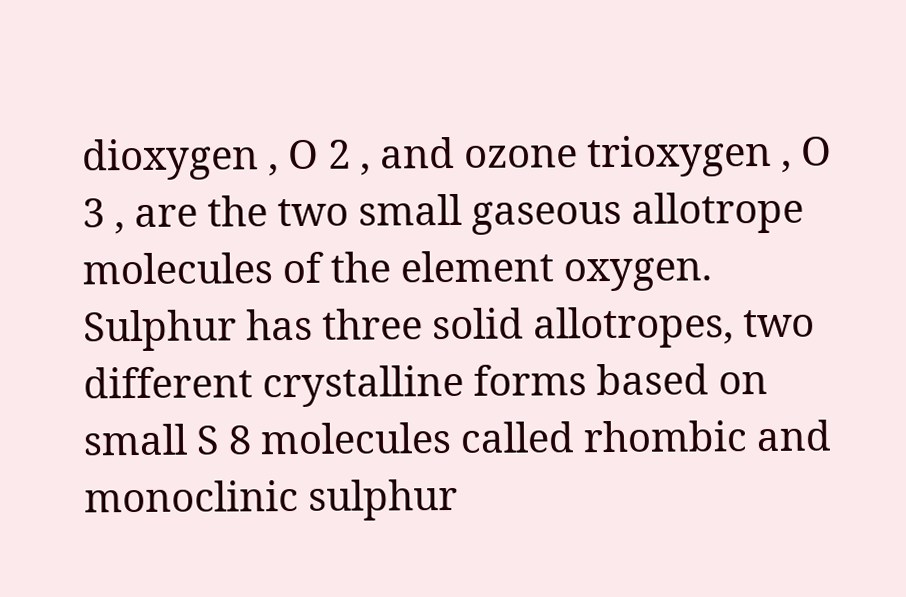dioxygen , O 2 , and ozone trioxygen , O 3 , are the two small gaseous allotrope molecules of the element oxygen. Sulphur has three solid allotropes, two different crystalline forms based on small S 8 molecules called rhombic and monoclinic sulphur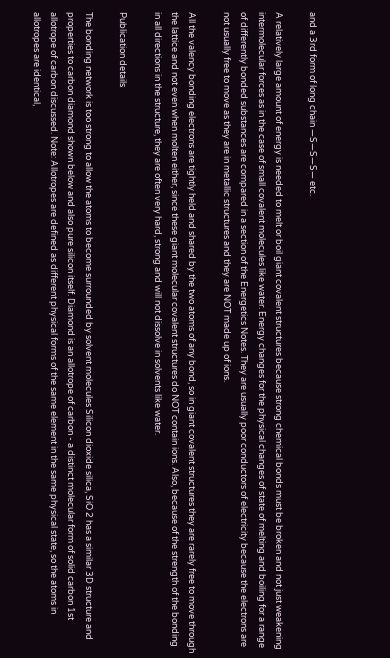and a 3rd form of long chain —S—S—S— etc.

A relatively large amount of energy is needed to melt or boil giant covalent structures because strong chemical bonds must be broken and not just weakening intermolecular forces as in the case of small covalent molecules like water. Energy changes for the physical changes of state of melting and boiling for a range of differently bonded substances are compared in a section of the Energetics Notes. They are usually poor conductors of electricity because the electrons are not usually free to move as they are in metallic structures and they are NOT made up of ions.

All the valency bonding electrons are tightly held and shared by the two atoms of any bond, so in giant covalent structures they are rarely free to move through the lattice and not even when molten either, since these giant molecular covalent structures do NOT contain ions. Also, because of the strength of the bonding in all directions in the structure, they are often very hard, strong and will not dissolve in solvents like water.

Publication details

The bonding network is too strong to allow the atoms to become surrounded by solvent molecules Silicon dioxide silica, SiO 2 has a similar 3D structure and properties to carbon diamond shown below and also pure silicon itself. Diamond is an allotrope of carbon - a distinct molecular form of solid carbon 1st allotrope of carbon discussed. Note: Allotropes are defined as different physical forms of the same element in the same physical state, so the atoms in allotropes are identical,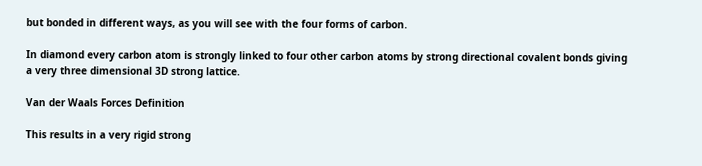but bonded in different ways, as you will see with the four forms of carbon.

In diamond every carbon atom is strongly linked to four other carbon atoms by strong directional covalent bonds giving a very three dimensional 3D strong lattice.

Van der Waals Forces Definition

This results in a very rigid strong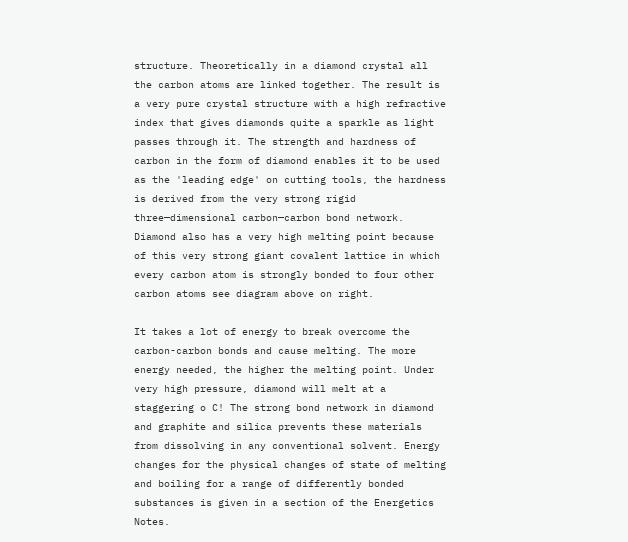structure. Theoretically in a diamond crystal all the carbon atoms are linked together. The result is a very pure crystal structure with a high refractive index that gives diamonds quite a sparkle as light passes through it. The strength and hardness of carbon in the form of diamond enables it to be used as the 'leading edge' on cutting tools, the hardness is derived from the very strong rigid three—dimensional carbon—carbon bond network. Diamond also has a very high melting point because of this very strong giant covalent lattice in which every carbon atom is strongly bonded to four other carbon atoms see diagram above on right.

It takes a lot of energy to break overcome the carbon-carbon bonds and cause melting. The more energy needed, the higher the melting point. Under very high pressure, diamond will melt at a staggering o C! The strong bond network in diamond and graphite and silica prevents these materials from dissolving in any conventional solvent. Energy changes for the physical changes of state of melting and boiling for a range of differently bonded substances is given in a section of the Energetics Notes.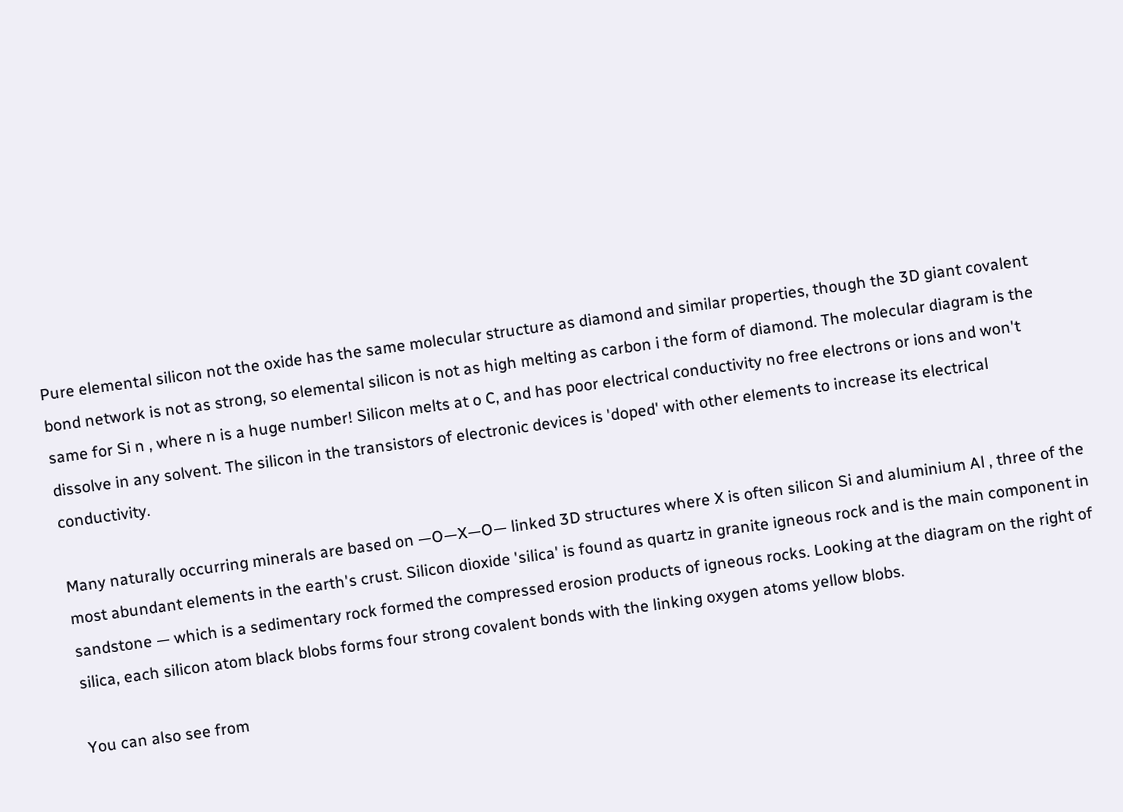Pure elemental silicon not the oxide has the same molecular structure as diamond and similar properties, though the 3D giant covalent bond network is not as strong, so elemental silicon is not as high melting as carbon i the form of diamond. The molecular diagram is the same for Si n , where n is a huge number! Silicon melts at o C, and has poor electrical conductivity no free electrons or ions and won't dissolve in any solvent. The silicon in the transistors of electronic devices is 'doped' with other elements to increase its electrical conductivity.

Many naturally occurring minerals are based on —O—X—O— linked 3D structures where X is often silicon Si and aluminium Al , three of the most abundant elements in the earth's crust. Silicon dioxide 'silica' is found as quartz in granite igneous rock and is the main component in sandstone — which is a sedimentary rock formed the compressed erosion products of igneous rocks. Looking at the diagram on the right of silica, each silicon atom black blobs forms four strong covalent bonds with the linking oxygen atoms yellow blobs.

You can also see from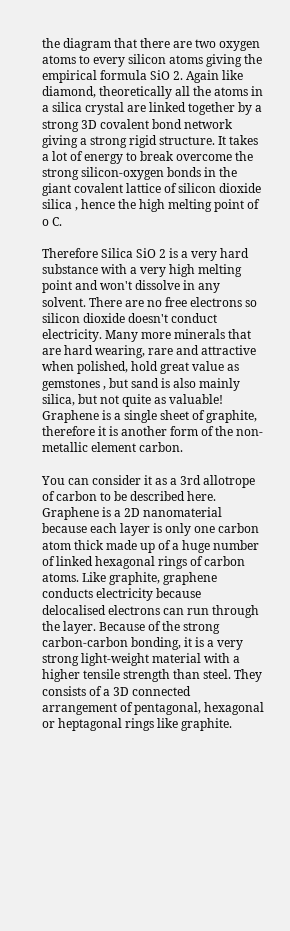the diagram that there are two oxygen atoms to every silicon atoms giving the empirical formula SiO 2. Again like diamond, theoretically all the atoms in a silica crystal are linked together by a strong 3D covalent bond network giving a strong rigid structure. It takes a lot of energy to break overcome the strong silicon-oxygen bonds in the giant covalent lattice of silicon dioxide silica , hence the high melting point of o C.

Therefore Silica SiO 2 is a very hard substance with a very high melting point and won't dissolve in any solvent. There are no free electrons so silicon dioxide doesn't conduct electricity. Many more minerals that are hard wearing, rare and attractive when polished, hold great value as gemstones , but sand is also mainly silica, but not quite as valuable! Graphene is a single sheet of graphite, therefore it is another form of the non-metallic element carbon.

You can consider it as a 3rd allotrope of carbon to be described here. Graphene is a 2D nanomaterial because each layer is only one carbon atom thick made up of a huge number of linked hexagonal rings of carbon atoms. Like graphite, graphene conducts electricity because delocalised electrons can run through the layer. Because of the strong carbon-carbon bonding, it is a very strong light-weight material with a higher tensile strength than steel. They consists of a 3D connected arrangement of pentagonal, hexagonal or heptagonal rings like graphite.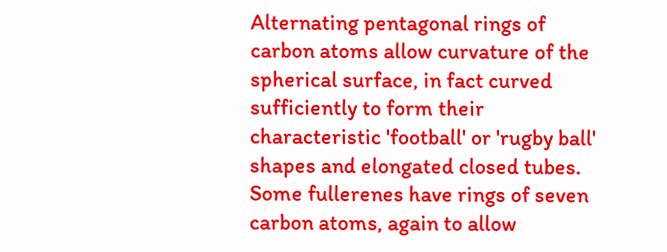Alternating pentagonal rings of carbon atoms allow curvature of the spherical surface, in fact curved sufficiently to form their characteristic 'football' or 'rugby ball' shapes and elongated closed tubes. Some fullerenes have rings of seven carbon atoms, again to allow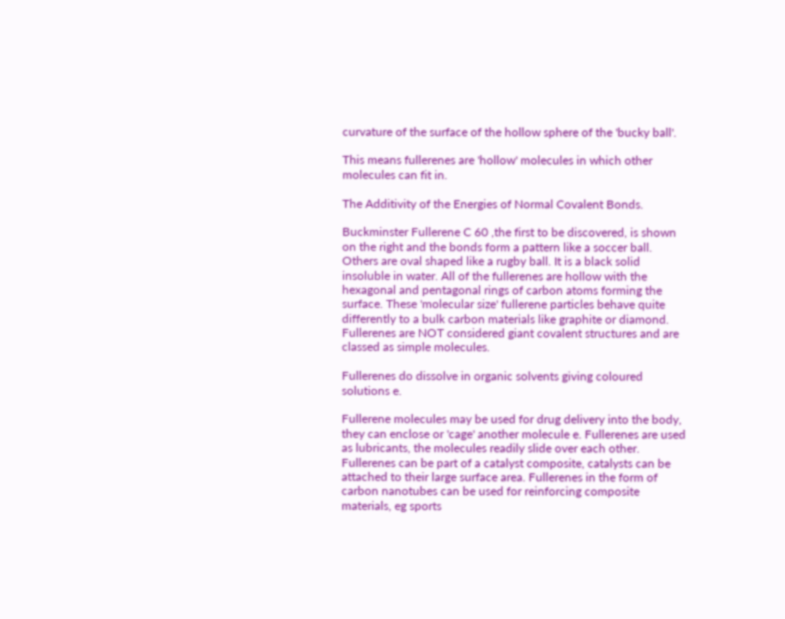curvature of the surface of the hollow sphere of the 'bucky ball'.

This means fullerenes are 'hollow' molecules in which other molecules can fit in.

The Additivity of the Energies of Normal Covalent Bonds.

Buckminster Fullerene C 60 ,the first to be discovered, is shown on the right and the bonds form a pattern like a soccer ball. Others are oval shaped like a rugby ball. It is a black solid insoluble in water. All of the fullerenes are hollow with the hexagonal and pentagonal rings of carbon atoms forming the surface. These 'molecular size' fullerene particles behave quite differently to a bulk carbon materials like graphite or diamond. Fullerenes are NOT considered giant covalent structures and are classed as simple molecules.

Fullerenes do dissolve in organic solvents giving coloured solutions e.

Fullerene molecules may be used for drug delivery into the body, they can enclose or 'cage' another molecule e. Fullerenes are used as lubricants, the molecules readily slide over each other. Fullerenes can be part of a catalyst composite, catalysts can be attached to their large surface area. Fullerenes in the form of carbon nanotubes can be used for reinforcing composite materials, eg sports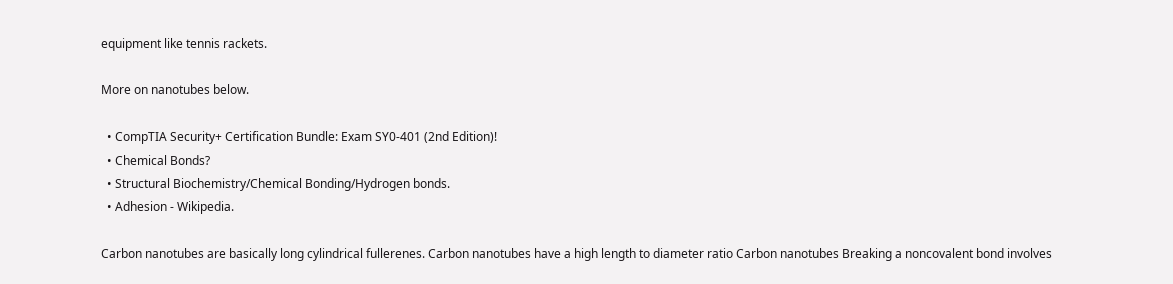equipment like tennis rackets.

More on nanotubes below.

  • CompTIA Security+ Certification Bundle: Exam SY0-401 (2nd Edition)!
  • Chemical Bonds?
  • Structural Biochemistry/Chemical Bonding/Hydrogen bonds.
  • Adhesion - Wikipedia.

Carbon nanotubes are basically long cylindrical fullerenes. Carbon nanotubes have a high length to diameter ratio Carbon nanotubes Breaking a noncovalent bond involves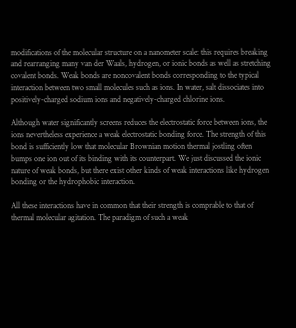modifications of the molecular structure on a nanometer scale: this requires breaking and rearranging many van der Waals, hydrogen, or ionic bonds as well as stretching covalent bonds. Weak bonds are noncovalent bonds corresponding to the typical interaction between two small molecules such as ions. In water, salt dissociates into positively-charged sodium ions and negatively-charged chlorine ions.

Although water significantly screens reduces the electrostatic force between ions, the ions nevertheless experience a weak electrostatic bonding force. The strength of this bond is sufficiently low that molecular Brownian motion thermal jostling often bumps one ion out of its binding with its counterpart. We just discussed the ionic nature of weak bonds, but there exist other kinds of weak interactions like hydrogen bonding or the hydrophobic interaction.

All these interactions have in common that their strength is comprable to that of thermal molecular agitation. The paradigm of such a weak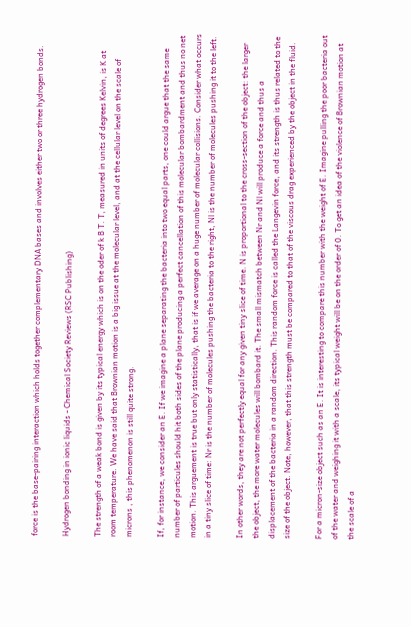force is the base-pairing interaction which holds together complementary DNA bases and involves either two or three hydrogen bonds.

Hydrogen bonding in ionic liquids - Chemical Society Reviews (RSC Publishing)

The strength of a weak bond is given by its typical energy which is on the oder of k B T. T, measured in units of degrees Kelvin, is K at room temperature. We have said that Brownian motion is a big issue at the molecular level, and at the cellular level on the scale of microns , this phenomenon is still quite strong.

If, for instance, we consider an E. If we imagine a plane separating the bacteria into two equal parts, one could argue that the same number of particules should hit both sides of the plane producing a perfect cancellation of this molecular bombardment and thus no net motion. This arguement is true but only statistically, that is if we average on a huge number of molecular collisions. Consider what occurs in a tiny slice of time: Nr is the number of molecules pushing the bacteria to the right, Nl is the number of molecules pushing it to the left.

In other words, they are not perfectly equal for any given tiny slice of time. N is proportional to the cross-section of the object: the larger the object, the more water molecules will bombard it. The small mismatch between Nr and Nl will produce a force and thus a displacement of the bacteria in a random direction. This random force is called the Langevin force, and its strength is thus related to the size of the object. Note, however, that this strength must be compared to that of the viscous drag experienced by the object in the fluid.

For a micron-size object such as an E. It is interesting to compare this number with the weight of E. Imagine pulling the poor bacteria out of the water and weighing it with a scale, its typical weight will be on the order of 0. To get an idea of the violence of Brownian motion at the scale of a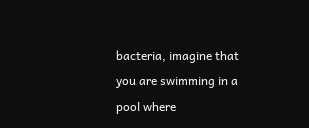bacteria, imagine that you are swimming in a pool where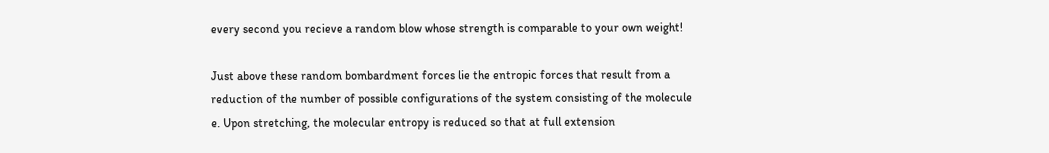every second you recieve a random blow whose strength is comparable to your own weight!

Just above these random bombardment forces lie the entropic forces that result from a reduction of the number of possible configurations of the system consisting of the molecule e. Upon stretching, the molecular entropy is reduced so that at full extension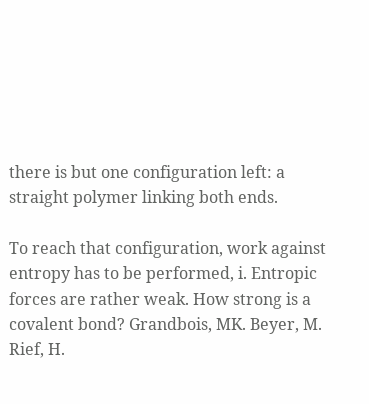there is but one configuration left: a straight polymer linking both ends.

To reach that configuration, work against entropy has to be performed, i. Entropic forces are rather weak. How strong is a covalent bond? Grandbois, MK. Beyer, M. Rief, H.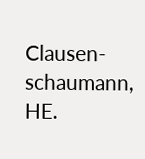Clausen-schaumann, HE.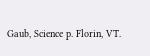Gaub, Science p. Florin, VT.